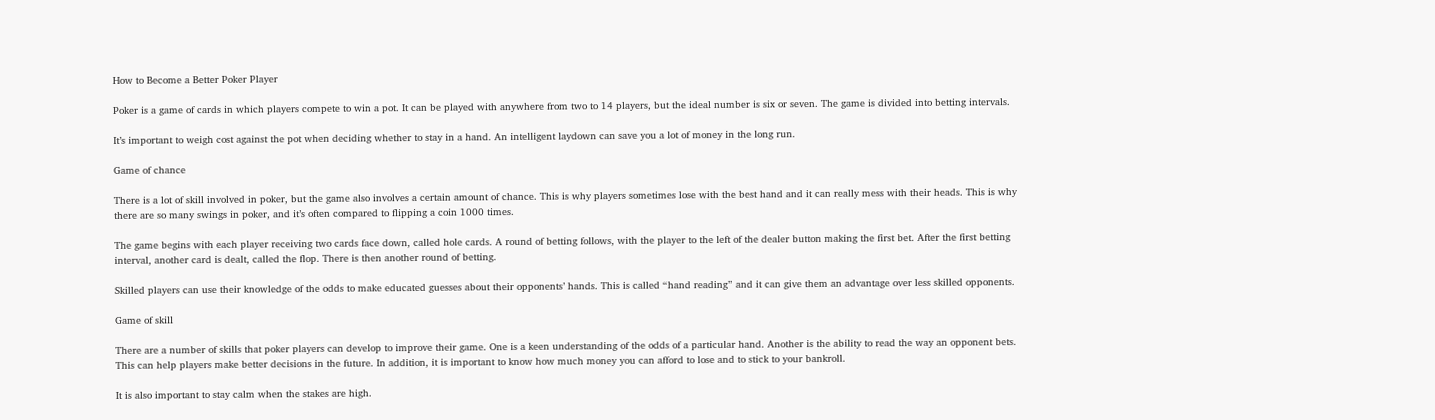How to Become a Better Poker Player

Poker is a game of cards in which players compete to win a pot. It can be played with anywhere from two to 14 players, but the ideal number is six or seven. The game is divided into betting intervals.

It’s important to weigh cost against the pot when deciding whether to stay in a hand. An intelligent laydown can save you a lot of money in the long run.

Game of chance

There is a lot of skill involved in poker, but the game also involves a certain amount of chance. This is why players sometimes lose with the best hand and it can really mess with their heads. This is why there are so many swings in poker, and it’s often compared to flipping a coin 1000 times.

The game begins with each player receiving two cards face down, called hole cards. A round of betting follows, with the player to the left of the dealer button making the first bet. After the first betting interval, another card is dealt, called the flop. There is then another round of betting.

Skilled players can use their knowledge of the odds to make educated guesses about their opponents’ hands. This is called “hand reading” and it can give them an advantage over less skilled opponents.

Game of skill

There are a number of skills that poker players can develop to improve their game. One is a keen understanding of the odds of a particular hand. Another is the ability to read the way an opponent bets. This can help players make better decisions in the future. In addition, it is important to know how much money you can afford to lose and to stick to your bankroll.

It is also important to stay calm when the stakes are high.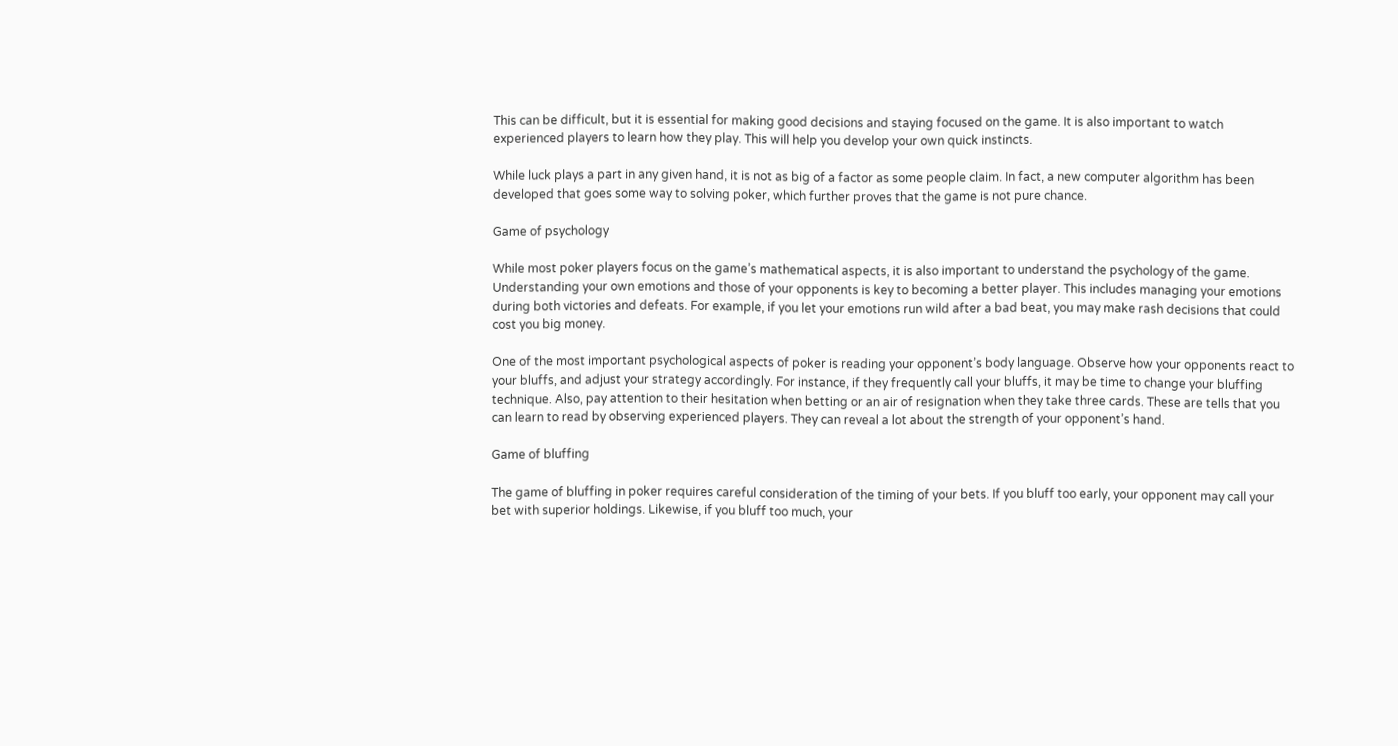This can be difficult, but it is essential for making good decisions and staying focused on the game. It is also important to watch experienced players to learn how they play. This will help you develop your own quick instincts.

While luck plays a part in any given hand, it is not as big of a factor as some people claim. In fact, a new computer algorithm has been developed that goes some way to solving poker, which further proves that the game is not pure chance.

Game of psychology

While most poker players focus on the game’s mathematical aspects, it is also important to understand the psychology of the game. Understanding your own emotions and those of your opponents is key to becoming a better player. This includes managing your emotions during both victories and defeats. For example, if you let your emotions run wild after a bad beat, you may make rash decisions that could cost you big money.

One of the most important psychological aspects of poker is reading your opponent’s body language. Observe how your opponents react to your bluffs, and adjust your strategy accordingly. For instance, if they frequently call your bluffs, it may be time to change your bluffing technique. Also, pay attention to their hesitation when betting or an air of resignation when they take three cards. These are tells that you can learn to read by observing experienced players. They can reveal a lot about the strength of your opponent’s hand.

Game of bluffing

The game of bluffing in poker requires careful consideration of the timing of your bets. If you bluff too early, your opponent may call your bet with superior holdings. Likewise, if you bluff too much, your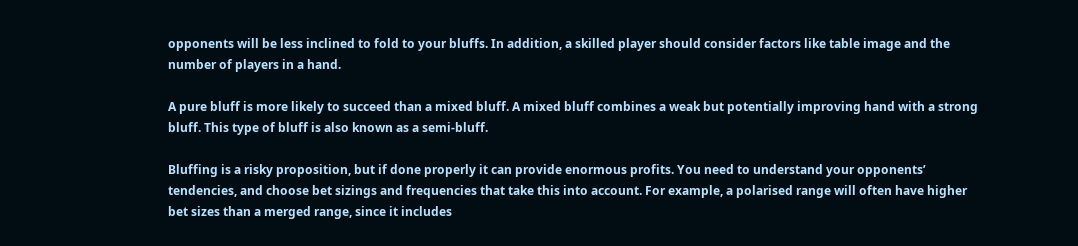opponents will be less inclined to fold to your bluffs. In addition, a skilled player should consider factors like table image and the number of players in a hand.

A pure bluff is more likely to succeed than a mixed bluff. A mixed bluff combines a weak but potentially improving hand with a strong bluff. This type of bluff is also known as a semi-bluff.

Bluffing is a risky proposition, but if done properly it can provide enormous profits. You need to understand your opponents’ tendencies, and choose bet sizings and frequencies that take this into account. For example, a polarised range will often have higher bet sizes than a merged range, since it includes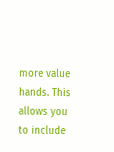more value hands. This allows you to include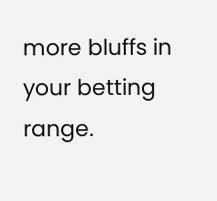more bluffs in your betting range.